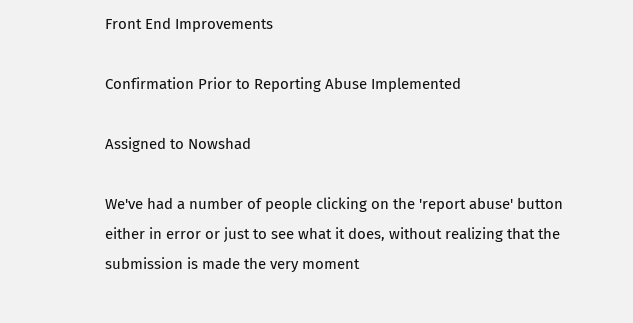Front End Improvements

Confirmation Prior to Reporting Abuse Implemented

Assigned to Nowshad

We've had a number of people clicking on the 'report abuse' button either in error or just to see what it does, without realizing that the submission is made the very moment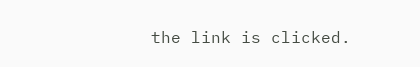the link is clicked.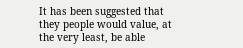It has been suggested that they people would value, at the very least, be able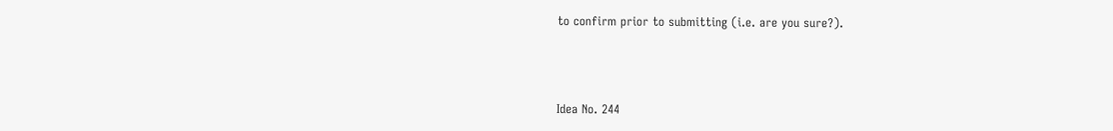to confirm prior to submitting (i.e. are you sure?).



Idea No. 244